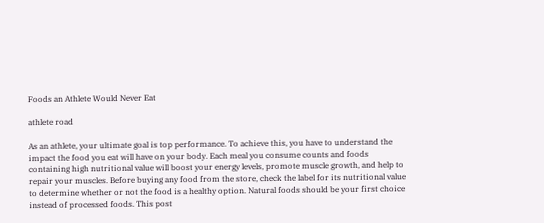Foods an Athlete Would Never Eat

athlete road

As an athlete, your ultimate goal is top performance. To achieve this, you have to understand the impact the food you eat will have on your body. Each meal you consume counts and foods containing high nutritional value will boost your energy levels, promote muscle growth, and help to repair your muscles. Before buying any food from the store, check the label for its nutritional value to determine whether or not the food is a healthy option. Natural foods should be your first choice instead of processed foods. This post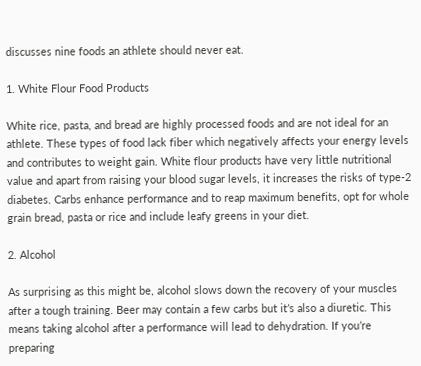discusses nine foods an athlete should never eat.

1. White Flour Food Products

White rice, pasta, and bread are highly processed foods and are not ideal for an athlete. These types of food lack fiber which negatively affects your energy levels and contributes to weight gain. White flour products have very little nutritional value and apart from raising your blood sugar levels, it increases the risks of type-2 diabetes. Carbs enhance performance and to reap maximum benefits, opt for whole grain bread, pasta or rice and include leafy greens in your diet.

2. Alcohol

As surprising as this might be, alcohol slows down the recovery of your muscles after a tough training. Beer may contain a few carbs but it’s also a diuretic. This means taking alcohol after a performance will lead to dehydration. If you’re preparing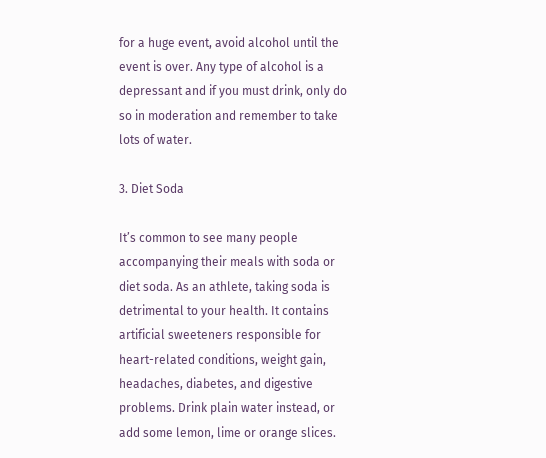for a huge event, avoid alcohol until the event is over. Any type of alcohol is a depressant and if you must drink, only do so in moderation and remember to take lots of water.

3. Diet Soda

It’s common to see many people accompanying their meals with soda or diet soda. As an athlete, taking soda is detrimental to your health. It contains artificial sweeteners responsible for heart-related conditions, weight gain, headaches, diabetes, and digestive problems. Drink plain water instead, or add some lemon, lime or orange slices.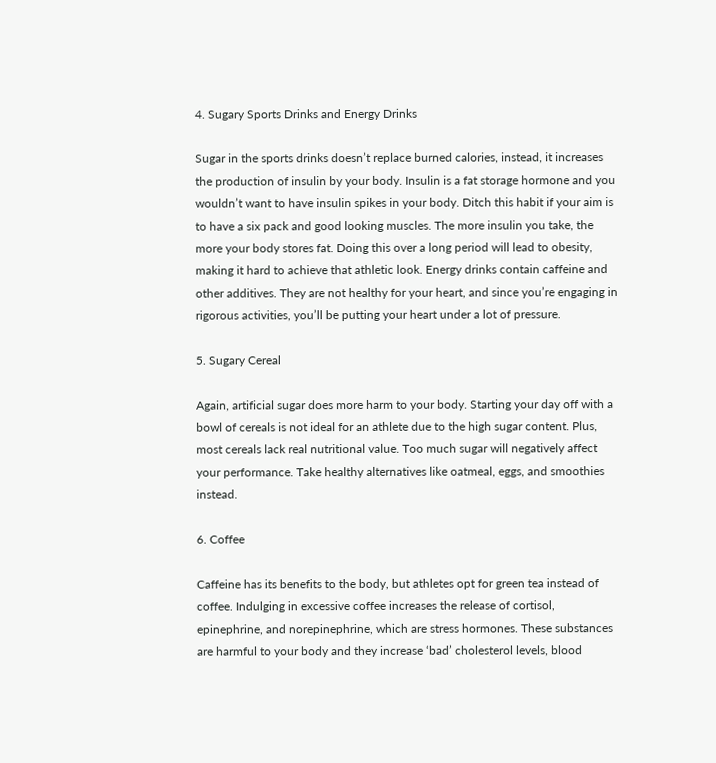4. Sugary Sports Drinks and Energy Drinks

Sugar in the sports drinks doesn’t replace burned calories, instead, it increases the production of insulin by your body. Insulin is a fat storage hormone and you wouldn’t want to have insulin spikes in your body. Ditch this habit if your aim is to have a six pack and good looking muscles. The more insulin you take, the more your body stores fat. Doing this over a long period will lead to obesity, making it hard to achieve that athletic look. Energy drinks contain caffeine and other additives. They are not healthy for your heart, and since you’re engaging in rigorous activities, you’ll be putting your heart under a lot of pressure.

5. Sugary Cereal

Again, artificial sugar does more harm to your body. Starting your day off with a bowl of cereals is not ideal for an athlete due to the high sugar content. Plus, most cereals lack real nutritional value. Too much sugar will negatively affect your performance. Take healthy alternatives like oatmeal, eggs, and smoothies instead.

6. Coffee

Caffeine has its benefits to the body, but athletes opt for green tea instead of coffee. Indulging in excessive coffee increases the release of cortisol, epinephrine, and norepinephrine, which are stress hormones. These substances are harmful to your body and they increase ‘bad’ cholesterol levels, blood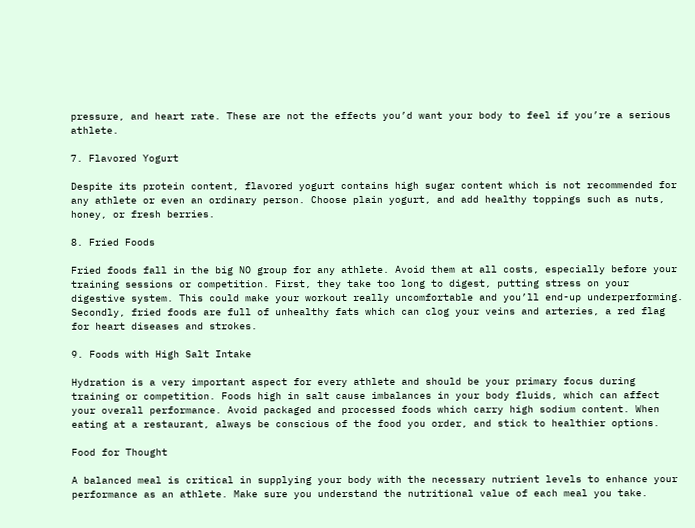pressure, and heart rate. These are not the effects you’d want your body to feel if you’re a serious athlete.

7. Flavored Yogurt

Despite its protein content, flavored yogurt contains high sugar content which is not recommended for any athlete or even an ordinary person. Choose plain yogurt, and add healthy toppings such as nuts, honey, or fresh berries.

8. Fried Foods

Fried foods fall in the big NO group for any athlete. Avoid them at all costs, especially before your training sessions or competition. First, they take too long to digest, putting stress on your digestive system. This could make your workout really uncomfortable and you’ll end-up underperforming. Secondly, fried foods are full of unhealthy fats which can clog your veins and arteries, a red flag for heart diseases and strokes.

9. Foods with High Salt Intake

Hydration is a very important aspect for every athlete and should be your primary focus during training or competition. Foods high in salt cause imbalances in your body fluids, which can affect your overall performance. Avoid packaged and processed foods which carry high sodium content. When eating at a restaurant, always be conscious of the food you order, and stick to healthier options.

Food for Thought

A balanced meal is critical in supplying your body with the necessary nutrient levels to enhance your performance as an athlete. Make sure you understand the nutritional value of each meal you take.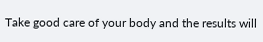Take good care of your body and the results will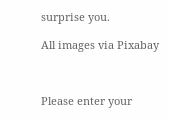surprise you.

All images via Pixabay



Please enter your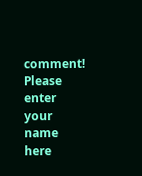comment!
Please enter your name here